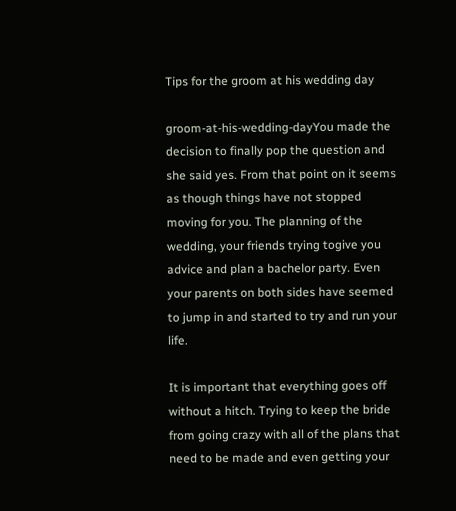Tips for the groom at his wedding day

groom-at-his-wedding-dayYou made the decision to finally pop the question and she said yes. From that point on it seems as though things have not stopped moving for you. The planning of the wedding, your friends trying togive you advice and plan a bachelor party. Even your parents on both sides have seemed to jump in and started to try and run your life.

It is important that everything goes off without a hitch. Trying to keep the bride from going crazy with all of the plans that need to be made and even getting your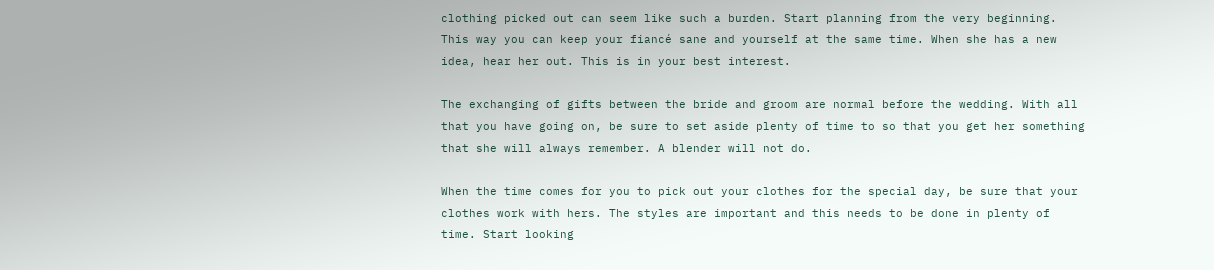clothing picked out can seem like such a burden. Start planning from the very beginning. This way you can keep your fiancé sane and yourself at the same time. When she has a new idea, hear her out. This is in your best interest.

The exchanging of gifts between the bride and groom are normal before the wedding. With all that you have going on, be sure to set aside plenty of time to so that you get her something that she will always remember. A blender will not do.

When the time comes for you to pick out your clothes for the special day, be sure that your clothes work with hers. The styles are important and this needs to be done in plenty of time. Start looking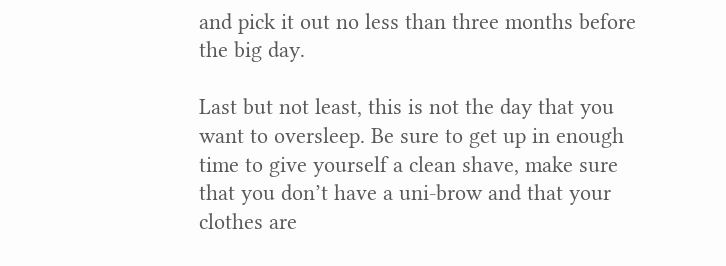and pick it out no less than three months before the big day.

Last but not least, this is not the day that you want to oversleep. Be sure to get up in enough time to give yourself a clean shave, make sure that you don’t have a uni-brow and that your clothes are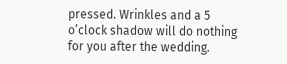pressed. Wrinkles and a 5 o’clock shadow will do nothing for you after the wedding.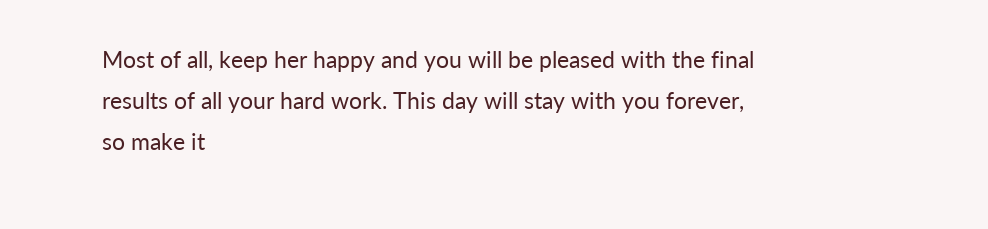Most of all, keep her happy and you will be pleased with the final results of all your hard work. This day will stay with you forever, so make it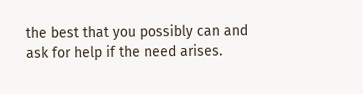the best that you possibly can and ask for help if the need arises.